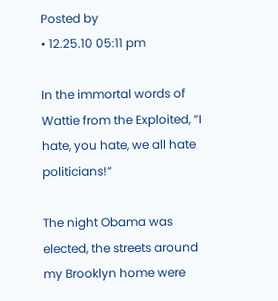Posted by
• 12.25.10 05:11 pm

In the immortal words of Wattie from the Exploited, “I hate, you hate, we all hate politicians!”

The night Obama was elected, the streets around my Brooklyn home were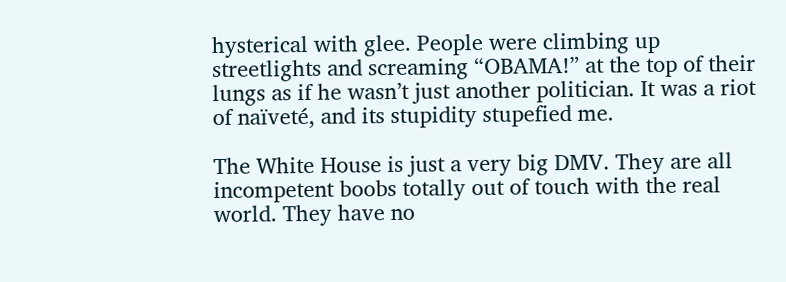hysterical with glee. People were climbing up streetlights and screaming “OBAMA!” at the top of their lungs as if he wasn’t just another politician. It was a riot of naïveté, and its stupidity stupefied me.

The White House is just a very big DMV. They are all incompetent boobs totally out of touch with the real world. They have no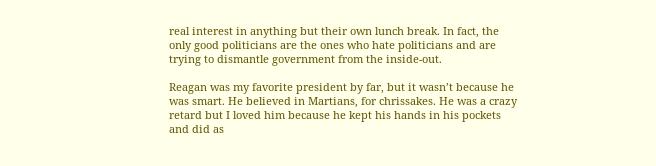real interest in anything but their own lunch break. In fact, the only good politicians are the ones who hate politicians and are trying to dismantle government from the inside-out.

Reagan was my favorite president by far, but it wasn’t because he was smart. He believed in Martians, for chrissakes. He was a crazy retard but I loved him because he kept his hands in his pockets and did as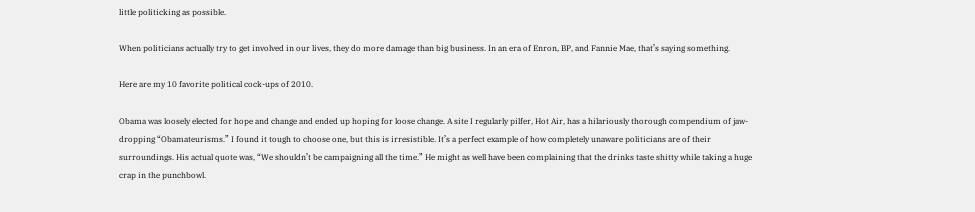little politicking as possible.

When politicians actually try to get involved in our lives, they do more damage than big business. In an era of Enron, BP, and Fannie Mae, that’s saying something.

Here are my 10 favorite political cock-ups of 2010.

Obama was loosely elected for hope and change and ended up hoping for loose change. A site I regularly pilfer, Hot Air, has a hilariously thorough compendium of jaw-dropping “Obamateurisms.” I found it tough to choose one, but this is irresistible. It’s a perfect example of how completely unaware politicians are of their surroundings. His actual quote was, “We shouldn’t be campaigning all the time.” He might as well have been complaining that the drinks taste shitty while taking a huge crap in the punchbowl.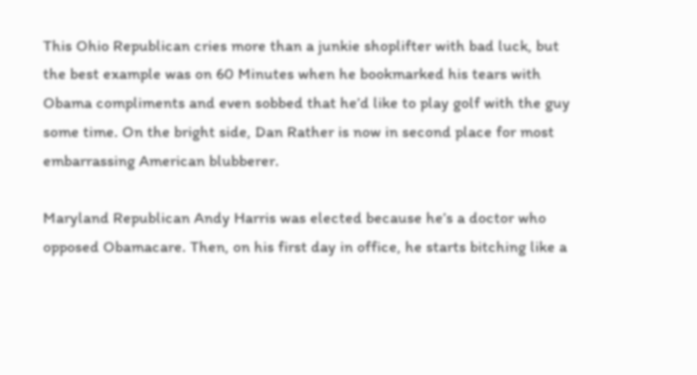This Ohio Republican cries more than a junkie shoplifter with bad luck, but the best example was on 60 Minutes when he bookmarked his tears with Obama compliments and even sobbed that he’d like to play golf with the guy some time. On the bright side, Dan Rather is now in second place for most embarrassing American blubberer.

Maryland Republican Andy Harris was elected because he’s a doctor who opposed Obamacare. Then, on his first day in office, he starts bitching like a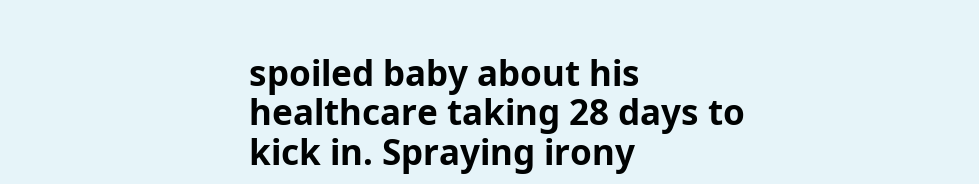spoiled baby about his healthcare taking 28 days to kick in. Spraying irony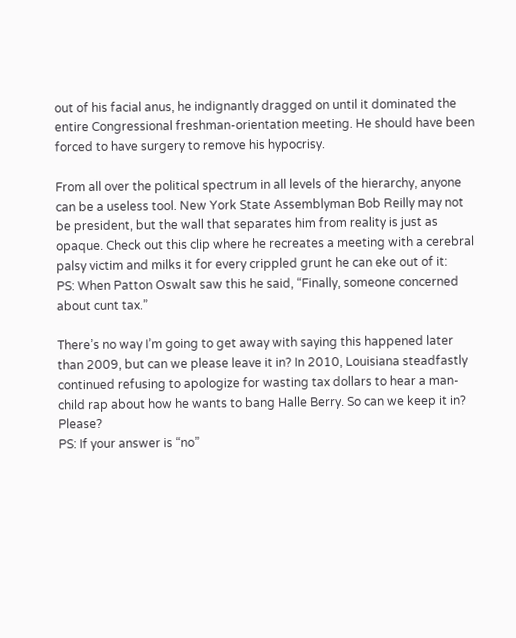out of his facial anus, he indignantly dragged on until it dominated the entire Congressional freshman-orientation meeting. He should have been forced to have surgery to remove his hypocrisy.

From all over the political spectrum in all levels of the hierarchy, anyone can be a useless tool. New York State Assemblyman Bob Reilly may not be president, but the wall that separates him from reality is just as opaque. Check out this clip where he recreates a meeting with a cerebral palsy victim and milks it for every crippled grunt he can eke out of it:
PS: When Patton Oswalt saw this he said, “Finally, someone concerned about cunt tax.”

There’s no way I’m going to get away with saying this happened later than 2009, but can we please leave it in? In 2010, Louisiana steadfastly continued refusing to apologize for wasting tax dollars to hear a man-child rap about how he wants to bang Halle Berry. So can we keep it in? Please?
PS: If your answer is “no”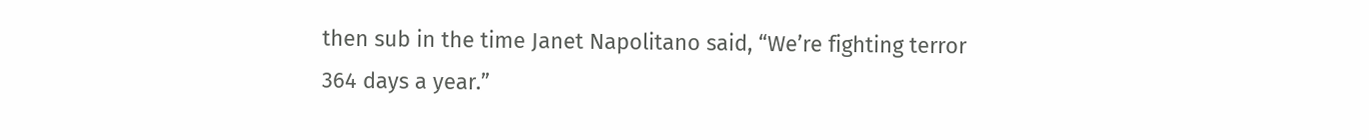then sub in the time Janet Napolitano said, “We’re fighting terror 364 days a year.”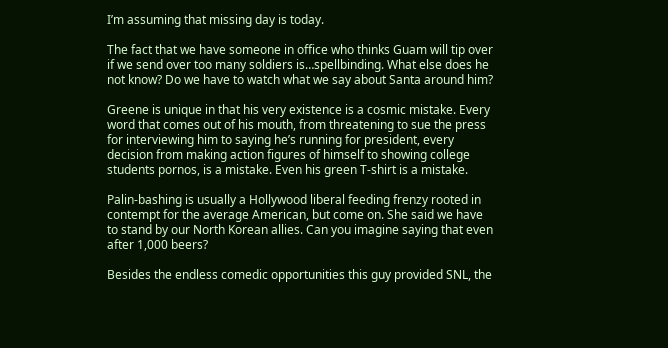I’m assuming that missing day is today.

The fact that we have someone in office who thinks Guam will tip over if we send over too many soldiers is…spellbinding. What else does he not know? Do we have to watch what we say about Santa around him?

Greene is unique in that his very existence is a cosmic mistake. Every word that comes out of his mouth, from threatening to sue the press for interviewing him to saying he’s running for president, every decision from making action figures of himself to showing college students pornos, is a mistake. Even his green T-shirt is a mistake.

Palin-bashing is usually a Hollywood liberal feeding frenzy rooted in contempt for the average American, but come on. She said we have to stand by our North Korean allies. Can you imagine saying that even after 1,000 beers?

Besides the endless comedic opportunities this guy provided SNL, the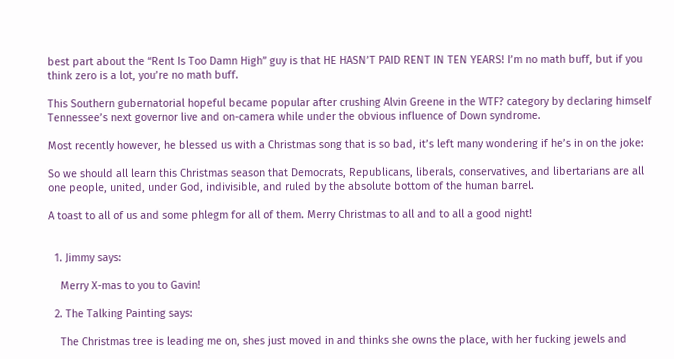best part about the “Rent Is Too Damn High” guy is that HE HASN’T PAID RENT IN TEN YEARS! I’m no math buff, but if you think zero is a lot, you’re no math buff.

This Southern gubernatorial hopeful became popular after crushing Alvin Greene in the WTF? category by declaring himself Tennessee’s next governor live and on-camera while under the obvious influence of Down syndrome.

Most recently however, he blessed us with a Christmas song that is so bad, it’s left many wondering if he’s in on the joke:

So we should all learn this Christmas season that Democrats, Republicans, liberals, conservatives, and libertarians are all one people, united, under God, indivisible, and ruled by the absolute bottom of the human barrel.

A toast to all of us and some phlegm for all of them. Merry Christmas to all and to all a good night!


  1. Jimmy says:

    Merry X-mas to you to Gavin!

  2. The Talking Painting says:

    The Christmas tree is leading me on, shes just moved in and thinks she owns the place, with her fucking jewels and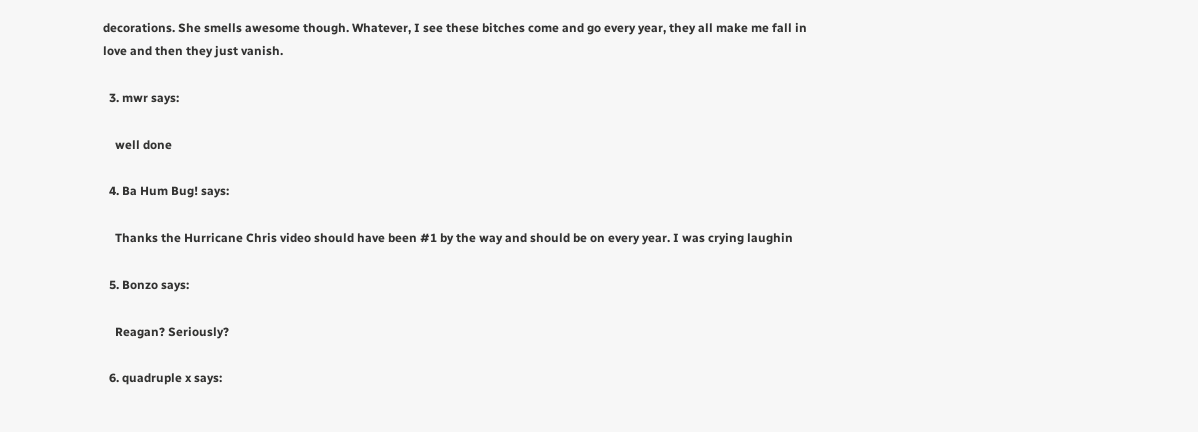decorations. She smells awesome though. Whatever, I see these bitches come and go every year, they all make me fall in love and then they just vanish.

  3. mwr says:

    well done

  4. Ba Hum Bug! says:

    Thanks the Hurricane Chris video should have been #1 by the way and should be on every year. I was crying laughin

  5. Bonzo says:

    Reagan? Seriously?

  6. quadruple x says: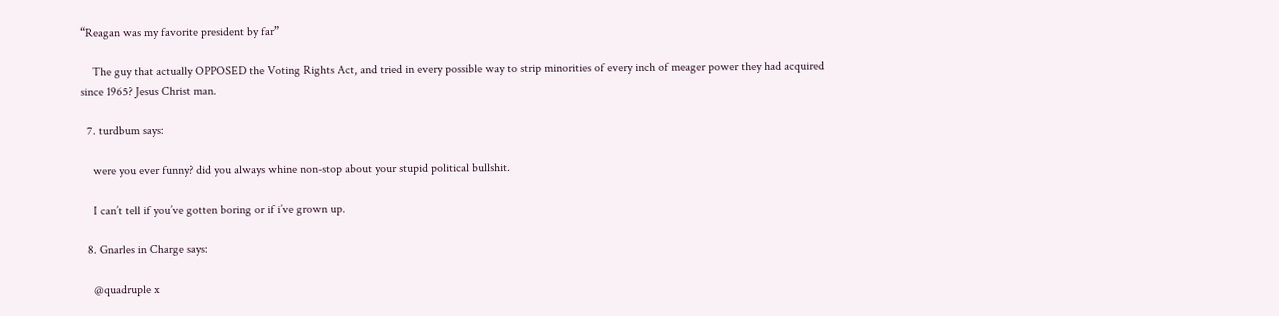“Reagan was my favorite president by far”

    The guy that actually OPPOSED the Voting Rights Act, and tried in every possible way to strip minorities of every inch of meager power they had acquired since 1965? Jesus Christ man.

  7. turdbum says:

    were you ever funny? did you always whine non-stop about your stupid political bullshit.

    I can’t tell if you’ve gotten boring or if i’ve grown up.

  8. Gnarles in Charge says:

    @quadruple x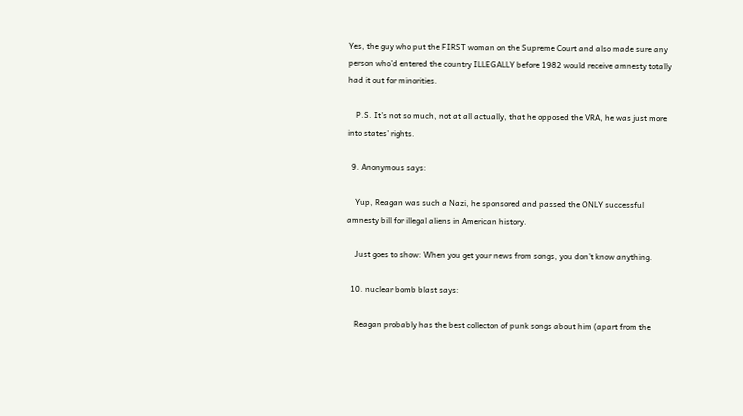Yes, the guy who put the FIRST woman on the Supreme Court and also made sure any person who’d entered the country ILLEGALLY before 1982 would receive amnesty totally had it out for minorities.

    P.S. It’s not so much, not at all actually, that he opposed the VRA, he was just more into states’ rights.

  9. Anonymous says:

    Yup, Reagan was such a Nazi, he sponsored and passed the ONLY successful amnesty bill for illegal aliens in American history.

    Just goes to show: When you get your news from songs, you don’t know anything.

  10. nuclear bomb blast says:

    Reagan probably has the best collecton of punk songs about him (apart from the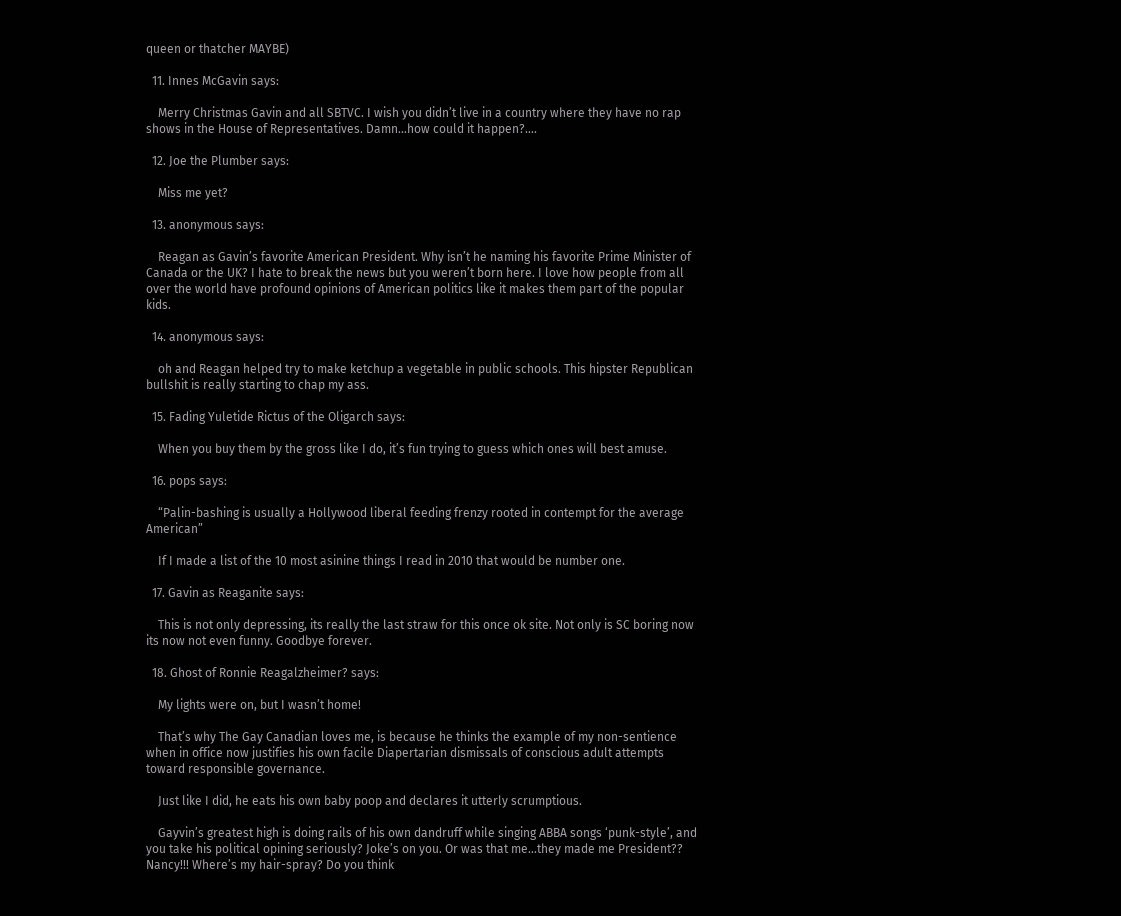queen or thatcher MAYBE)

  11. Innes McGavin says:

    Merry Christmas Gavin and all SBTVC. I wish you didn’t live in a country where they have no rap shows in the House of Representatives. Damn…how could it happen?….

  12. Joe the Plumber says:

    Miss me yet?

  13. anonymous says:

    Reagan as Gavin’s favorite American President. Why isn’t he naming his favorite Prime Minister of Canada or the UK? I hate to break the news but you weren’t born here. I love how people from all over the world have profound opinions of American politics like it makes them part of the popular kids.

  14. anonymous says:

    oh and Reagan helped try to make ketchup a vegetable in public schools. This hipster Republican bullshit is really starting to chap my ass.

  15. Fading Yuletide Rictus of the Oligarch says:

    When you buy them by the gross like I do, it’s fun trying to guess which ones will best amuse.

  16. pops says:

    “Palin-bashing is usually a Hollywood liberal feeding frenzy rooted in contempt for the average American”

    If I made a list of the 10 most asinine things I read in 2010 that would be number one.

  17. Gavin as Reaganite says:

    This is not only depressing, its really the last straw for this once ok site. Not only is SC boring now its now not even funny. Goodbye forever.

  18. Ghost of Ronnie Reagalzheimer? says:

    My lights were on, but I wasn’t home!

    That’s why The Gay Canadian loves me, is because he thinks the example of my non-sentience when in office now justifies his own facile Diapertarian dismissals of conscious adult attempts toward responsible governance.

    Just like I did, he eats his own baby poop and declares it utterly scrumptious.

    Gayvin’s greatest high is doing rails of his own dandruff while singing ABBA songs ‘punk-style’, and you take his political opining seriously? Joke’s on you. Or was that me…they made me President?? Nancy!!! Where’s my hair-spray? Do you think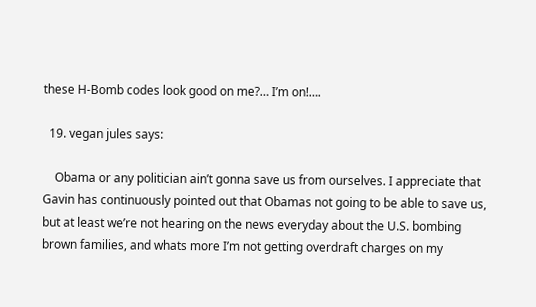these H-Bomb codes look good on me?… I’m on!….

  19. vegan jules says:

    Obama or any politician ain’t gonna save us from ourselves. I appreciate that Gavin has continuously pointed out that Obamas not going to be able to save us, but at least we’re not hearing on the news everyday about the U.S. bombing brown families, and whats more I’m not getting overdraft charges on my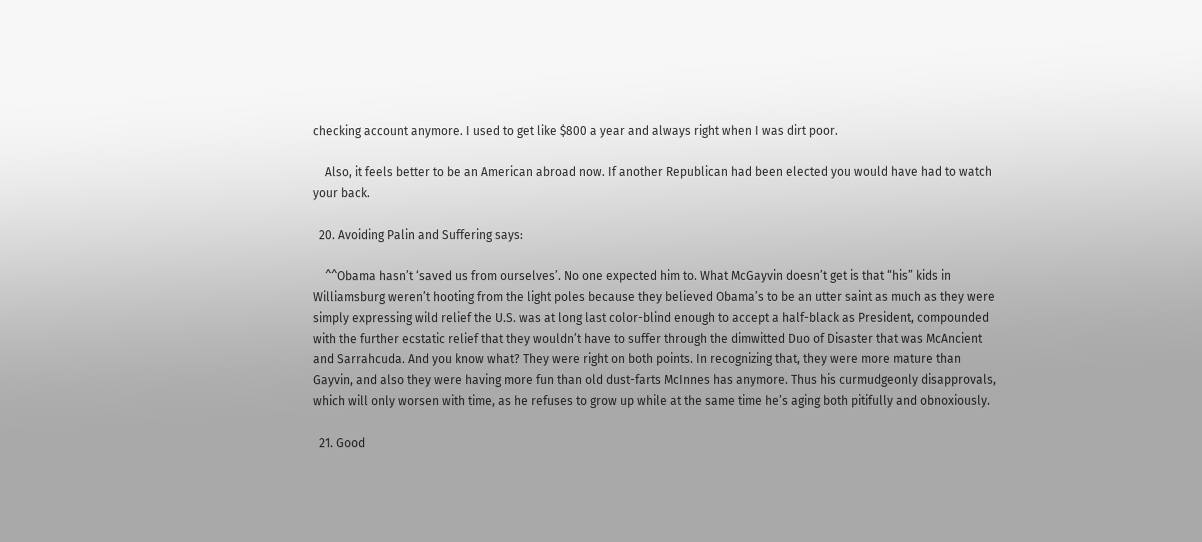checking account anymore. I used to get like $800 a year and always right when I was dirt poor.

    Also, it feels better to be an American abroad now. If another Republican had been elected you would have had to watch your back.

  20. Avoiding Palin and Suffering says:

    ^^Obama hasn’t ‘saved us from ourselves’. No one expected him to. What McGayvin doesn’t get is that “his” kids in Williamsburg weren’t hooting from the light poles because they believed Obama’s to be an utter saint as much as they were simply expressing wild relief the U.S. was at long last color-blind enough to accept a half-black as President, compounded with the further ecstatic relief that they wouldn’t have to suffer through the dimwitted Duo of Disaster that was McAncient and Sarrahcuda. And you know what? They were right on both points. In recognizing that, they were more mature than Gayvin, and also they were having more fun than old dust-farts McInnes has anymore. Thus his curmudgeonly disapprovals, which will only worsen with time, as he refuses to grow up while at the same time he’s aging both pitifully and obnoxiously.

  21. Good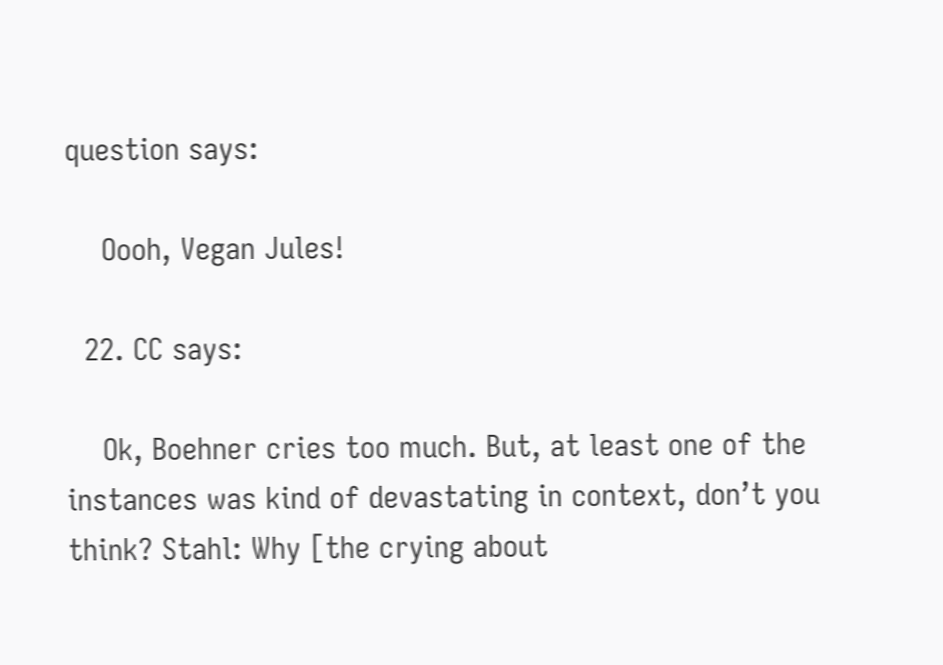question says:

    Oooh, Vegan Jules!

  22. CC says:

    Ok, Boehner cries too much. But, at least one of the instances was kind of devastating in context, don’t you think? Stahl: Why [the crying about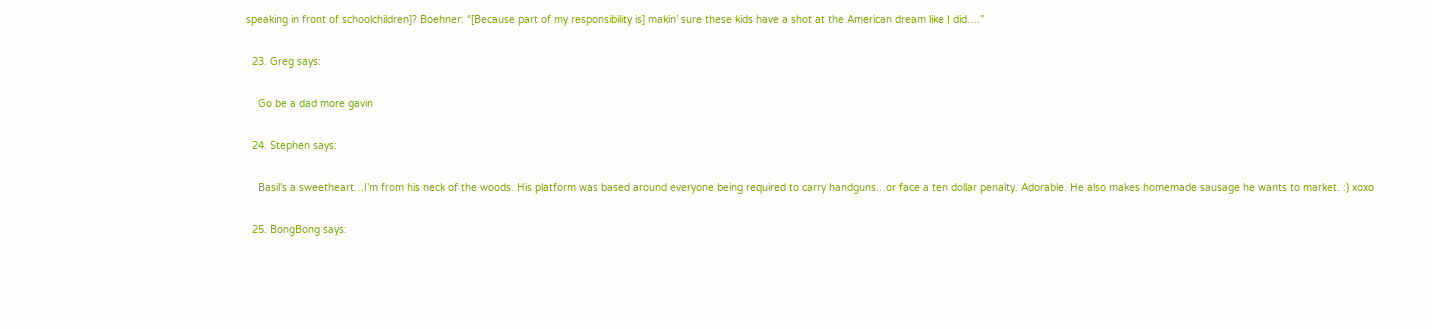speaking in front of schoolchildren]? Boehner: “[Because part of my responsibility is] makin’ sure these kids have a shot at the American dream like I did….”

  23. Greg says:

    Go be a dad more gavin

  24. Stephen says:

    Basil’s a sweetheart…I’m from his neck of the woods. His platform was based around everyone being required to carry handguns…or face a ten dollar penalty. Adorable. He also makes homemade sausage he wants to market. :) xoxo

  25. BongBong says: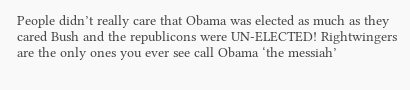People didn’t really care that Obama was elected as much as they cared Bush and the republicons were UN-ELECTED! Rightwingers are the only ones you ever see call Obama ‘the messiah’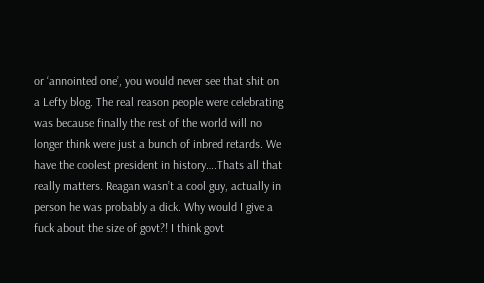or ‘annointed one’, you would never see that shit on a Lefty blog. The real reason people were celebrating was because finally the rest of the world will no longer think were just a bunch of inbred retards. We have the coolest president in history….Thats all that really matters. Reagan wasn’t a cool guy, actually in person he was probably a dick. Why would I give a fuck about the size of govt?! I think govt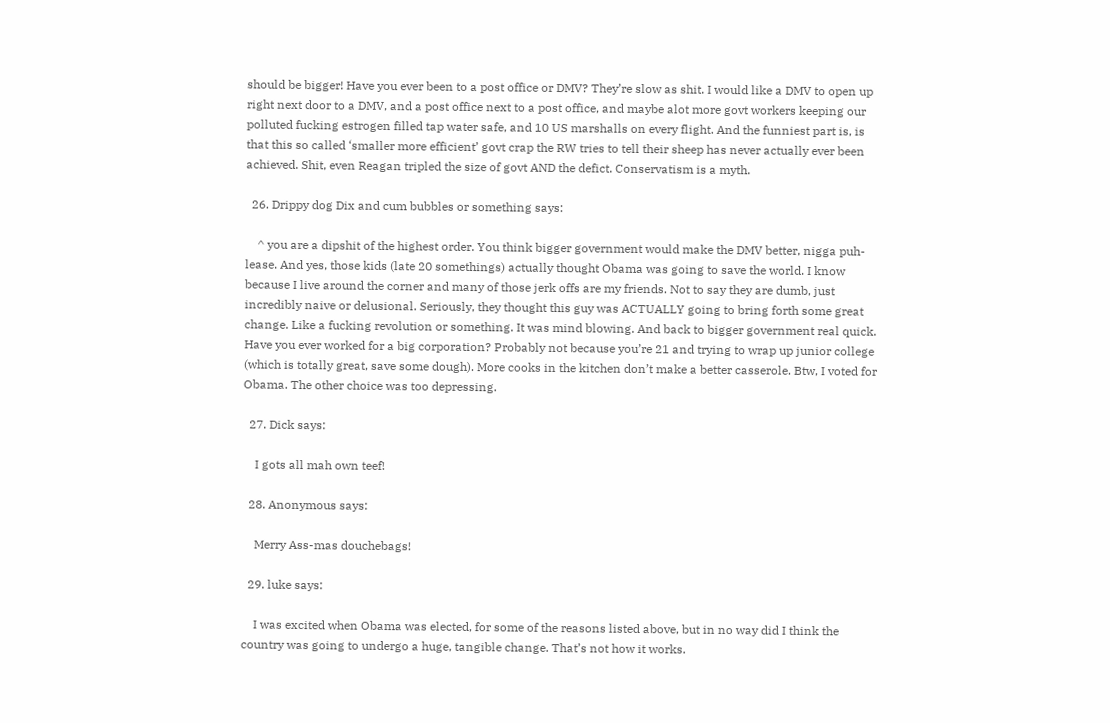should be bigger! Have you ever been to a post office or DMV? They’re slow as shit. I would like a DMV to open up right next door to a DMV, and a post office next to a post office, and maybe alot more govt workers keeping our polluted fucking estrogen filled tap water safe, and 10 US marshalls on every flight. And the funniest part is, is that this so called ‘smaller more efficient’ govt crap the RW tries to tell their sheep has never actually ever been achieved. Shit, even Reagan tripled the size of govt AND the defict. Conservatism is a myth.

  26. Drippy dog Dix and cum bubbles or something says:

    ^ you are a dipshit of the highest order. You think bigger government would make the DMV better, nigga puh-lease. And yes, those kids (late 20 somethings) actually thought Obama was going to save the world. I know because I live around the corner and many of those jerk offs are my friends. Not to say they are dumb, just incredibly naive or delusional. Seriously, they thought this guy was ACTUALLY going to bring forth some great change. Like a fucking revolution or something. It was mind blowing. And back to bigger government real quick. Have you ever worked for a big corporation? Probably not because you’re 21 and trying to wrap up junior college (which is totally great, save some dough). More cooks in the kitchen don’t make a better casserole. Btw, I voted for Obama. The other choice was too depressing.

  27. Dick says:

    I gots all mah own teef!

  28. Anonymous says:

    Merry Ass-mas douchebags!

  29. luke says:

    I was excited when Obama was elected, for some of the reasons listed above, but in no way did I think the country was going to undergo a huge, tangible change. That’s not how it works.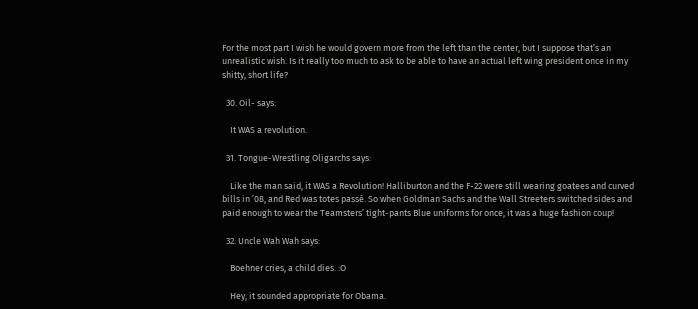For the most part I wish he would govern more from the left than the center, but I suppose that’s an unrealistic wish. Is it really too much to ask to be able to have an actual left wing president once in my shitty, short life?

  30. Oil- says:

    It WAS a revolution.

  31. Tongue-Wrestling Oligarchs says:

    Like the man said, it WAS a Revolution! Halliburton and the F-22 were still wearing goatees and curved bills in ’08, and Red was totes passé. So when Goldman Sachs and the Wall Streeters switched sides and paid enough to wear the Teamsters’ tight-pants Blue uniforms for once, it was a huge fashion coup!

  32. Uncle Wah Wah says:

    Boehner cries, a child dies. :O

    Hey, it sounded appropriate for Obama.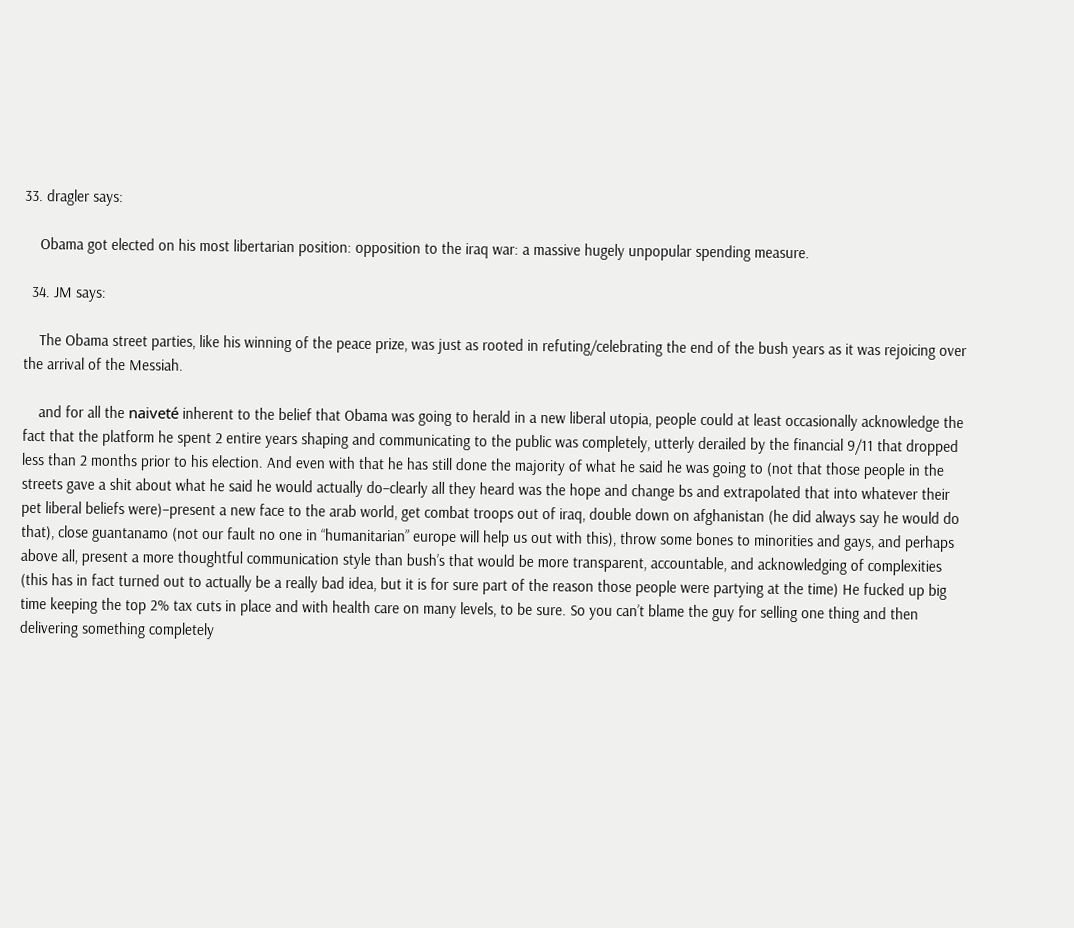33. dragler says:

    Obama got elected on his most libertarian position: opposition to the iraq war: a massive hugely unpopular spending measure.

  34. JM says:

    The Obama street parties, like his winning of the peace prize, was just as rooted in refuting/celebrating the end of the bush years as it was rejoicing over the arrival of the Messiah.

    and for all the naiveté inherent to the belief that Obama was going to herald in a new liberal utopia, people could at least occasionally acknowledge the fact that the platform he spent 2 entire years shaping and communicating to the public was completely, utterly derailed by the financial 9/11 that dropped less than 2 months prior to his election. And even with that he has still done the majority of what he said he was going to (not that those people in the streets gave a shit about what he said he would actually do–clearly all they heard was the hope and change bs and extrapolated that into whatever their pet liberal beliefs were)–present a new face to the arab world, get combat troops out of iraq, double down on afghanistan (he did always say he would do that), close guantanamo (not our fault no one in “humanitarian” europe will help us out with this), throw some bones to minorities and gays, and perhaps above all, present a more thoughtful communication style than bush’s that would be more transparent, accountable, and acknowledging of complexities (this has in fact turned out to actually be a really bad idea, but it is for sure part of the reason those people were partying at the time) He fucked up big time keeping the top 2% tax cuts in place and with health care on many levels, to be sure. So you can’t blame the guy for selling one thing and then delivering something completely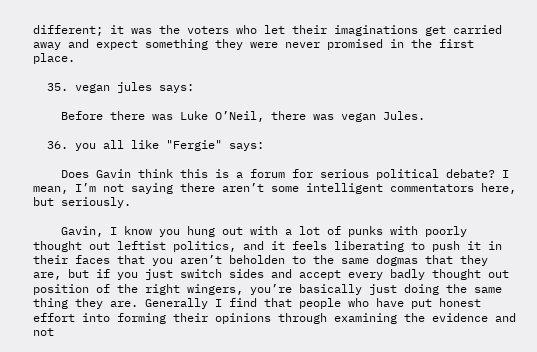different; it was the voters who let their imaginations get carried away and expect something they were never promised in the first place.

  35. vegan jules says:

    Before there was Luke O’Neil, there was vegan Jules.

  36. you all like "Fergie" says:

    Does Gavin think this is a forum for serious political debate? I mean, I’m not saying there aren’t some intelligent commentators here, but seriously.

    Gavin, I know you hung out with a lot of punks with poorly thought out leftist politics, and it feels liberating to push it in their faces that you aren’t beholden to the same dogmas that they are, but if you just switch sides and accept every badly thought out position of the right wingers, you’re basically just doing the same thing they are. Generally I find that people who have put honest effort into forming their opinions through examining the evidence and not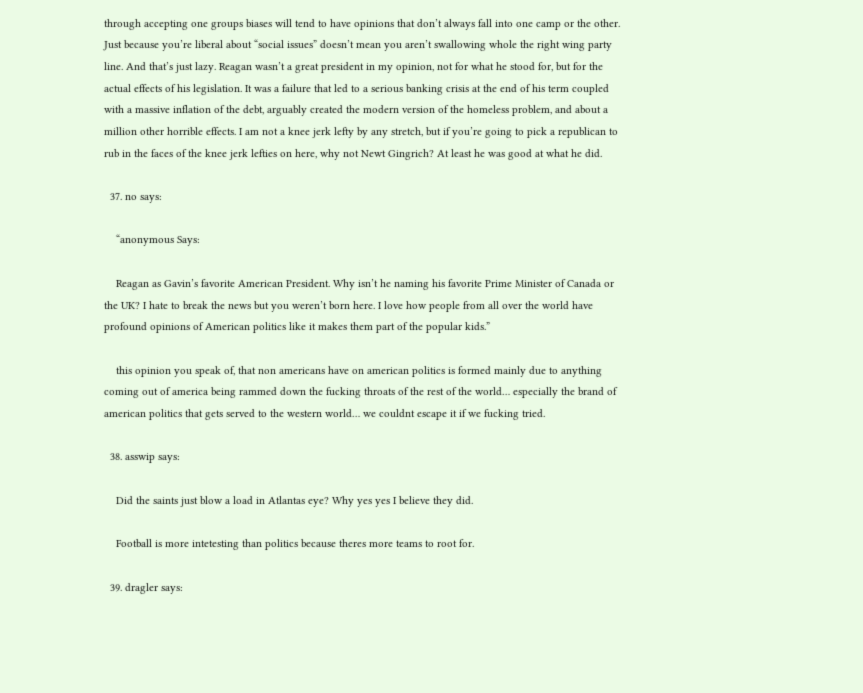through accepting one groups biases will tend to have opinions that don’t always fall into one camp or the other. Just because you’re liberal about “social issues” doesn’t mean you aren’t swallowing whole the right wing party line. And that’s just lazy. Reagan wasn’t a great president in my opinion, not for what he stood for, but for the actual effects of his legislation. It was a failure that led to a serious banking crisis at the end of his term coupled with a massive inflation of the debt, arguably created the modern version of the homeless problem, and about a million other horrible effects. I am not a knee jerk lefty by any stretch, but if you’re going to pick a republican to rub in the faces of the knee jerk lefties on here, why not Newt Gingrich? At least he was good at what he did.

  37. no says:

    “anonymous Says:

    Reagan as Gavin’s favorite American President. Why isn’t he naming his favorite Prime Minister of Canada or the UK? I hate to break the news but you weren’t born here. I love how people from all over the world have profound opinions of American politics like it makes them part of the popular kids.”

    this opinion you speak of, that non americans have on american politics is formed mainly due to anything coming out of america being rammed down the fucking throats of the rest of the world… especially the brand of american politics that gets served to the western world… we couldnt escape it if we fucking tried.

  38. asswip says:

    Did the saints just blow a load in Atlantas eye? Why yes yes I believe they did.

    Football is more intetesting than politics because theres more teams to root for.

  39. dragler says: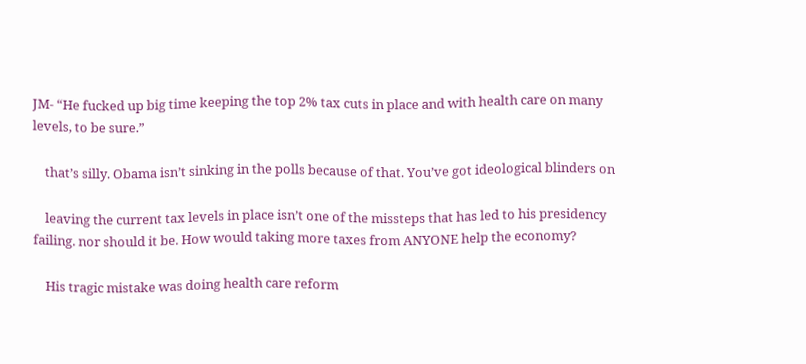JM- “He fucked up big time keeping the top 2% tax cuts in place and with health care on many levels, to be sure.”

    that’s silly. Obama isn’t sinking in the polls because of that. You’ve got ideological blinders on

    leaving the current tax levels in place isn’t one of the missteps that has led to his presidency failing. nor should it be. How would taking more taxes from ANYONE help the economy?

    His tragic mistake was doing health care reform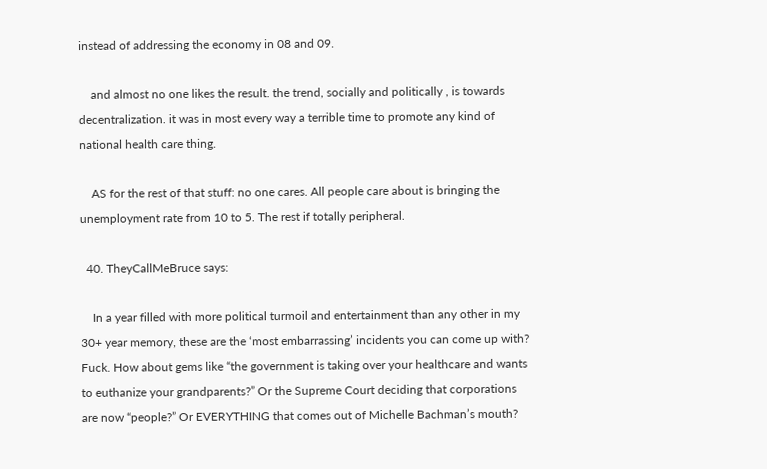instead of addressing the economy in 08 and 09.

    and almost no one likes the result. the trend, socially and politically , is towards decentralization. it was in most every way a terrible time to promote any kind of national health care thing.

    AS for the rest of that stuff: no one cares. All people care about is bringing the unemployment rate from 10 to 5. The rest if totally peripheral.

  40. TheyCallMeBruce says:

    In a year filled with more political turmoil and entertainment than any other in my 30+ year memory, these are the ‘most embarrassing’ incidents you can come up with? Fuck. How about gems like “the government is taking over your healthcare and wants to euthanize your grandparents?” Or the Supreme Court deciding that corporations are now “people?” Or EVERYTHING that comes out of Michelle Bachman’s mouth?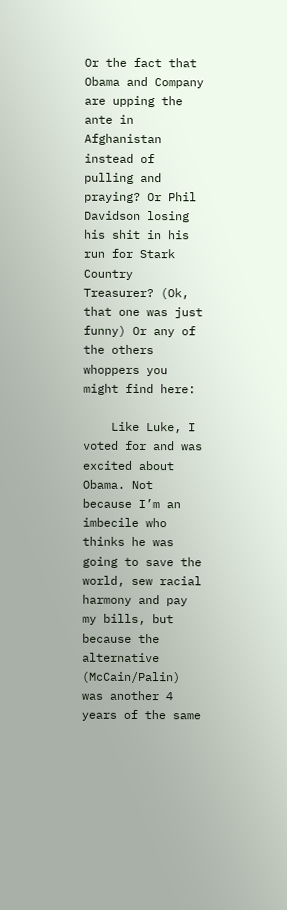Or the fact that Obama and Company are upping the ante in Afghanistan instead of pulling and praying? Or Phil Davidson losing his shit in his run for Stark Country Treasurer? (Ok, that one was just funny) Or any of the others whoppers you might find here:

    Like Luke, I voted for and was excited about Obama. Not because I’m an imbecile who thinks he was going to save the world, sew racial harmony and pay my bills, but because the alternative (McCain/Palin) was another 4 years of the same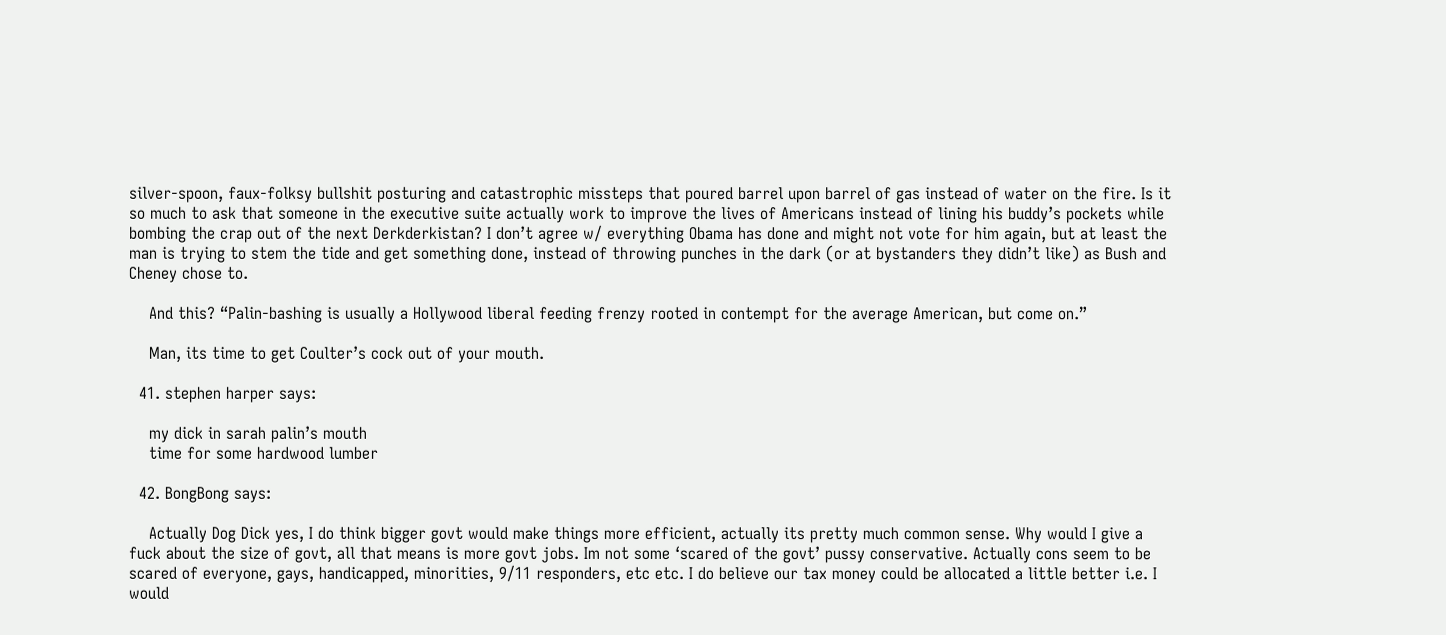silver-spoon, faux-folksy bullshit posturing and catastrophic missteps that poured barrel upon barrel of gas instead of water on the fire. Is it so much to ask that someone in the executive suite actually work to improve the lives of Americans instead of lining his buddy’s pockets while bombing the crap out of the next Derkderkistan? I don’t agree w/ everything Obama has done and might not vote for him again, but at least the man is trying to stem the tide and get something done, instead of throwing punches in the dark (or at bystanders they didn’t like) as Bush and Cheney chose to.

    And this? “Palin-bashing is usually a Hollywood liberal feeding frenzy rooted in contempt for the average American, but come on.”

    Man, its time to get Coulter’s cock out of your mouth.

  41. stephen harper says:

    my dick in sarah palin’s mouth
    time for some hardwood lumber

  42. BongBong says:

    Actually Dog Dick yes, I do think bigger govt would make things more efficient, actually its pretty much common sense. Why would I give a fuck about the size of govt, all that means is more govt jobs. Im not some ‘scared of the govt’ pussy conservative. Actually cons seem to be scared of everyone, gays, handicapped, minorities, 9/11 responders, etc etc. I do believe our tax money could be allocated a little better i.e. I would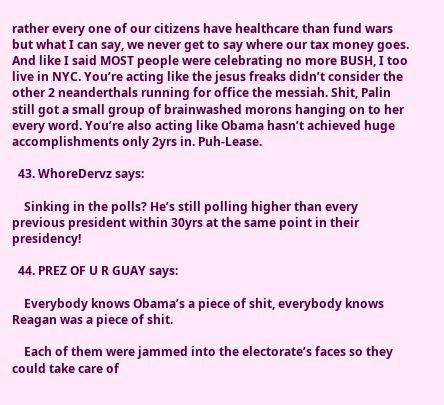rather every one of our citizens have healthcare than fund wars but what I can say, we never get to say where our tax money goes. And like I said MOST people were celebrating no more BUSH, I too live in NYC. You’re acting like the jesus freaks didn’t consider the other 2 neanderthals running for office the messiah. Shit, Palin still got a small group of brainwashed morons hanging on to her every word. You’re also acting like Obama hasn’t achieved huge accomplishments only 2yrs in. Puh-Lease.

  43. WhoreDervz says:

    Sinking in the polls? He’s still polling higher than every previous president within 30yrs at the same point in their presidency!

  44. PREZ OF U R GUAY says:

    Everybody knows Obama’s a piece of shit, everybody knows Reagan was a piece of shit.

    Each of them were jammed into the electorate’s faces so they could take care of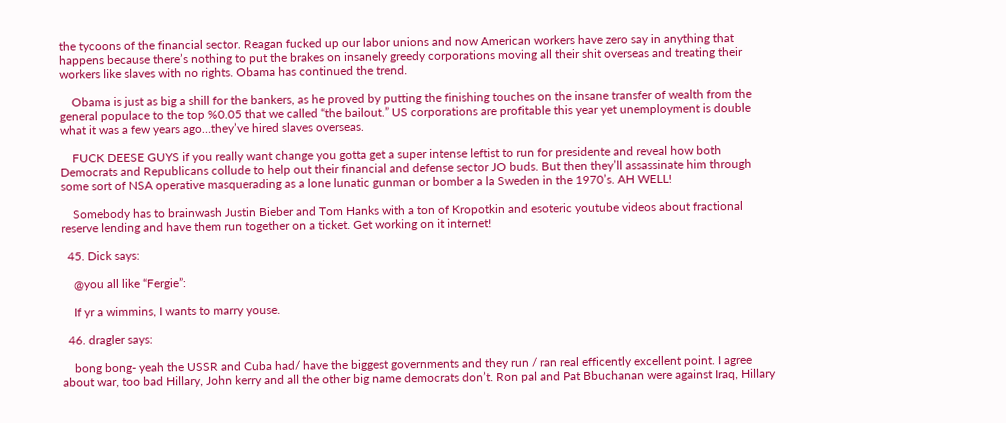the tycoons of the financial sector. Reagan fucked up our labor unions and now American workers have zero say in anything that happens because there’s nothing to put the brakes on insanely greedy corporations moving all their shit overseas and treating their workers like slaves with no rights. Obama has continued the trend.

    Obama is just as big a shill for the bankers, as he proved by putting the finishing touches on the insane transfer of wealth from the general populace to the top %0.05 that we called “the bailout.” US corporations are profitable this year yet unemployment is double what it was a few years ago…they’ve hired slaves overseas.

    FUCK DEESE GUYS if you really want change you gotta get a super intense leftist to run for presidente and reveal how both Democrats and Republicans collude to help out their financial and defense sector JO buds. But then they’ll assassinate him through some sort of NSA operative masquerading as a lone lunatic gunman or bomber a la Sweden in the 1970’s. AH WELL!

    Somebody has to brainwash Justin Bieber and Tom Hanks with a ton of Kropotkin and esoteric youtube videos about fractional reserve lending and have them run together on a ticket. Get working on it internet!

  45. Dick says:

    @you all like “Fergie”:

    If yr a wimmins, I wants to marry youse.

  46. dragler says:

    bong bong- yeah the USSR and Cuba had/ have the biggest governments and they run / ran real efficently excellent point. I agree about war, too bad Hillary, John kerry and all the other big name democrats don’t. Ron pal and Pat Bbuchanan were against Iraq, Hillary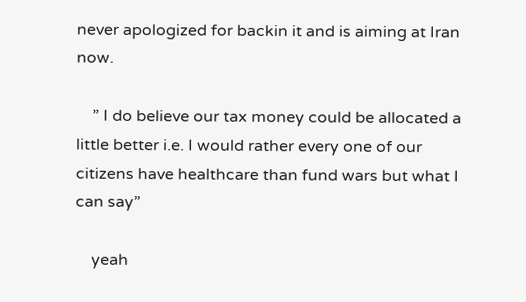never apologized for backin it and is aiming at Iran now.

    ” I do believe our tax money could be allocated a little better i.e. I would rather every one of our citizens have healthcare than fund wars but what I can say”

    yeah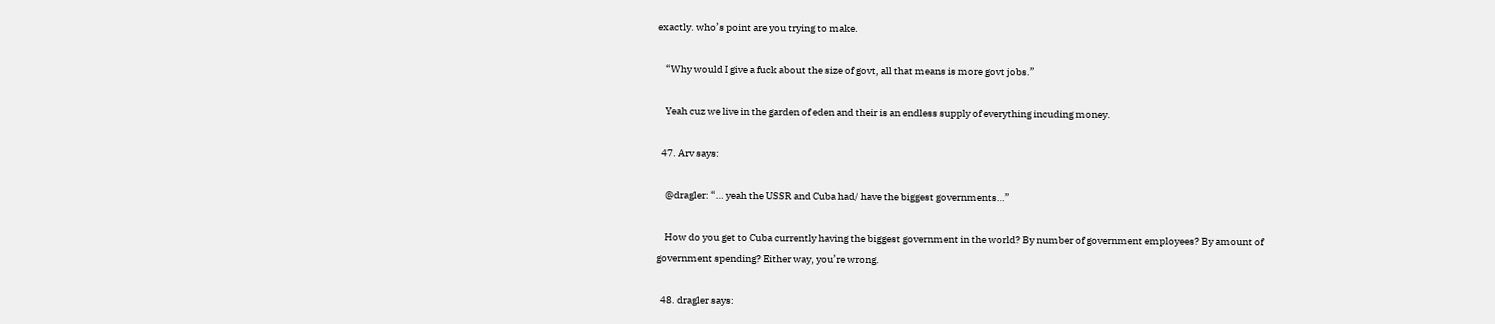exactly. who’s point are you trying to make.

    “Why would I give a fuck about the size of govt, all that means is more govt jobs.”

    Yeah cuz we live in the garden of eden and their is an endless supply of everything incuding money.

  47. Arv says:

    @dragler: “… yeah the USSR and Cuba had/ have the biggest governments…”

    How do you get to Cuba currently having the biggest government in the world? By number of government employees? By amount of government spending? Either way, you’re wrong.

  48. dragler says: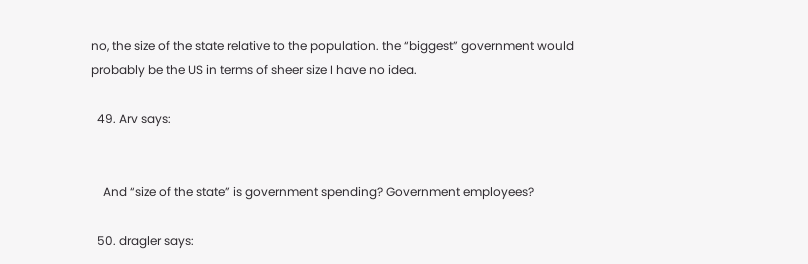no, the size of the state relative to the population. the “biggest” government would probably be the US in terms of sheer size I have no idea.

  49. Arv says:


    And “size of the state” is government spending? Government employees?

  50. dragler says: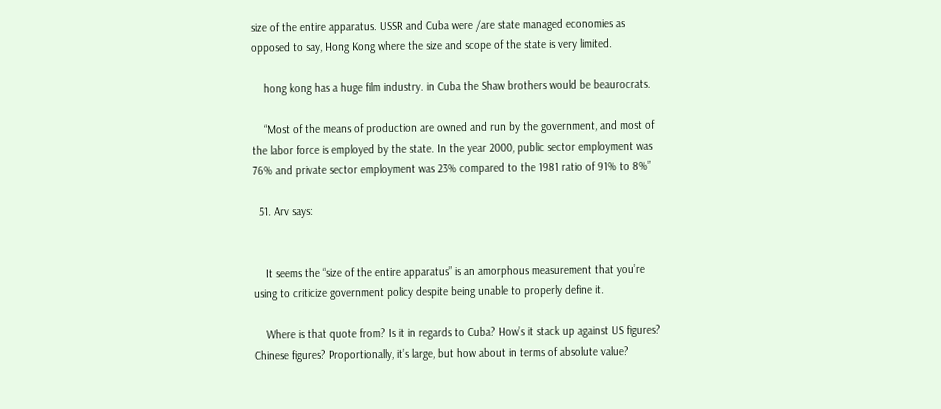size of the entire apparatus. USSR and Cuba were /are state managed economies as opposed to say, Hong Kong where the size and scope of the state is very limited.

    hong kong has a huge film industry. in Cuba the Shaw brothers would be beaurocrats.

    “Most of the means of production are owned and run by the government, and most of the labor force is employed by the state. In the year 2000, public sector employment was 76% and private sector employment was 23% compared to the 1981 ratio of 91% to 8%”

  51. Arv says:


    It seems the “size of the entire apparatus” is an amorphous measurement that you’re using to criticize government policy despite being unable to properly define it.

    Where is that quote from? Is it in regards to Cuba? How’s it stack up against US figures? Chinese figures? Proportionally, it’s large, but how about in terms of absolute value?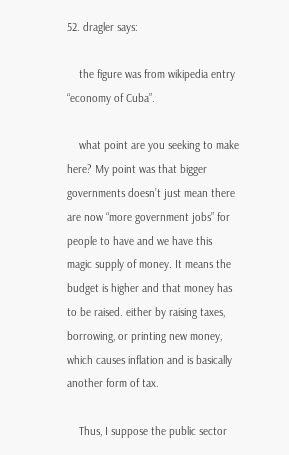52. dragler says:

    the figure was from wikipedia entry “economy of Cuba”.

    what point are you seeking to make here? My point was that bigger governments doesn’t just mean there are now “more government jobs” for people to have and we have this magic supply of money. It means the budget is higher and that money has to be raised. either by raising taxes, borrowing, or printing new money, which causes inflation and is basically another form of tax.

    Thus, I suppose the public sector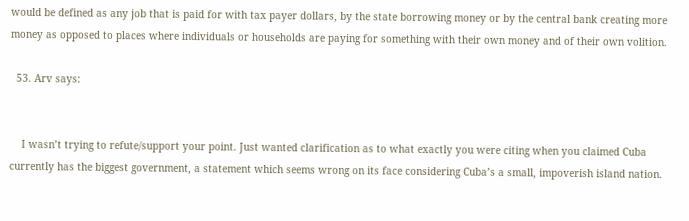would be defined as any job that is paid for with tax payer dollars, by the state borrowing money or by the central bank creating more money as opposed to places where individuals or households are paying for something with their own money and of their own volition.

  53. Arv says:


    I wasn’t trying to refute/support your point. Just wanted clarification as to what exactly you were citing when you claimed Cuba currently has the biggest government, a statement which seems wrong on its face considering Cuba’s a small, impoverish island nation.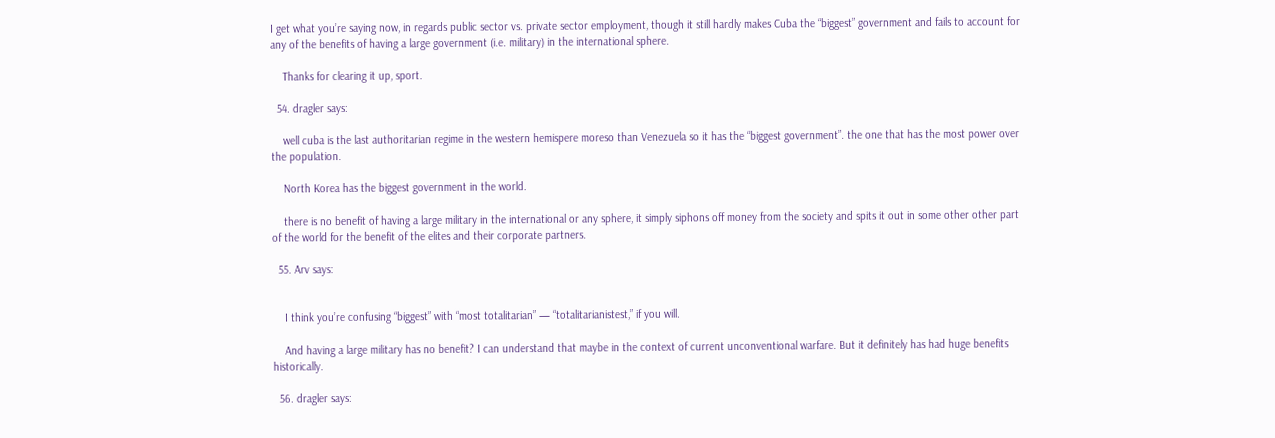I get what you’re saying now, in regards public sector vs. private sector employment, though it still hardly makes Cuba the “biggest” government and fails to account for any of the benefits of having a large government (i.e. military) in the international sphere.

    Thanks for clearing it up, sport.

  54. dragler says:

    well cuba is the last authoritarian regime in the western hemispere moreso than Venezuela so it has the “biggest government”. the one that has the most power over the population.

    North Korea has the biggest government in the world.

    there is no benefit of having a large military in the international or any sphere, it simply siphons off money from the society and spits it out in some other other part of the world for the benefit of the elites and their corporate partners.

  55. Arv says:


    I think you’re confusing “biggest” with “most totalitarian” — “totalitarianistest,” if you will.

    And having a large military has no benefit? I can understand that maybe in the context of current unconventional warfare. But it definitely has had huge benefits historically.

  56. dragler says: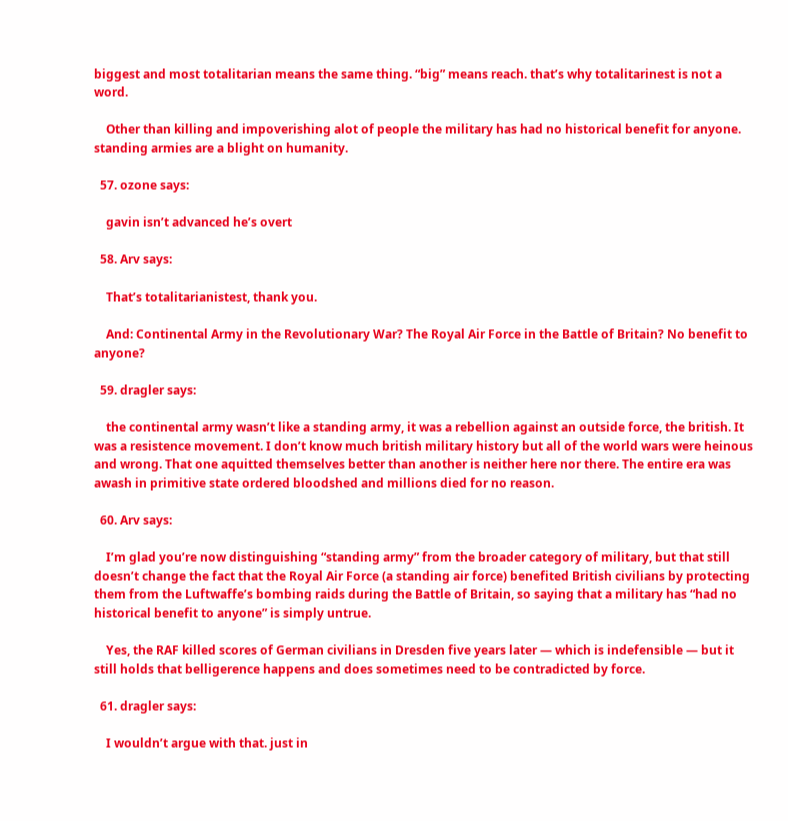biggest and most totalitarian means the same thing. “big” means reach. that’s why totalitarinest is not a word.

    Other than killing and impoverishing alot of people the military has had no historical benefit for anyone. standing armies are a blight on humanity.

  57. ozone says:

    gavin isn’t advanced he’s overt

  58. Arv says:

    That’s totalitarianistest, thank you.

    And: Continental Army in the Revolutionary War? The Royal Air Force in the Battle of Britain? No benefit to anyone?

  59. dragler says:

    the continental army wasn’t like a standing army, it was a rebellion against an outside force, the british. It was a resistence movement. I don’t know much british military history but all of the world wars were heinous and wrong. That one aquitted themselves better than another is neither here nor there. The entire era was awash in primitive state ordered bloodshed and millions died for no reason.

  60. Arv says:

    I’m glad you’re now distinguishing “standing army” from the broader category of military, but that still doesn’t change the fact that the Royal Air Force (a standing air force) benefited British civilians by protecting them from the Luftwaffe’s bombing raids during the Battle of Britain, so saying that a military has “had no historical benefit to anyone” is simply untrue.

    Yes, the RAF killed scores of German civilians in Dresden five years later — which is indefensible — but it still holds that belligerence happens and does sometimes need to be contradicted by force.

  61. dragler says:

    I wouldn’t argue with that. just in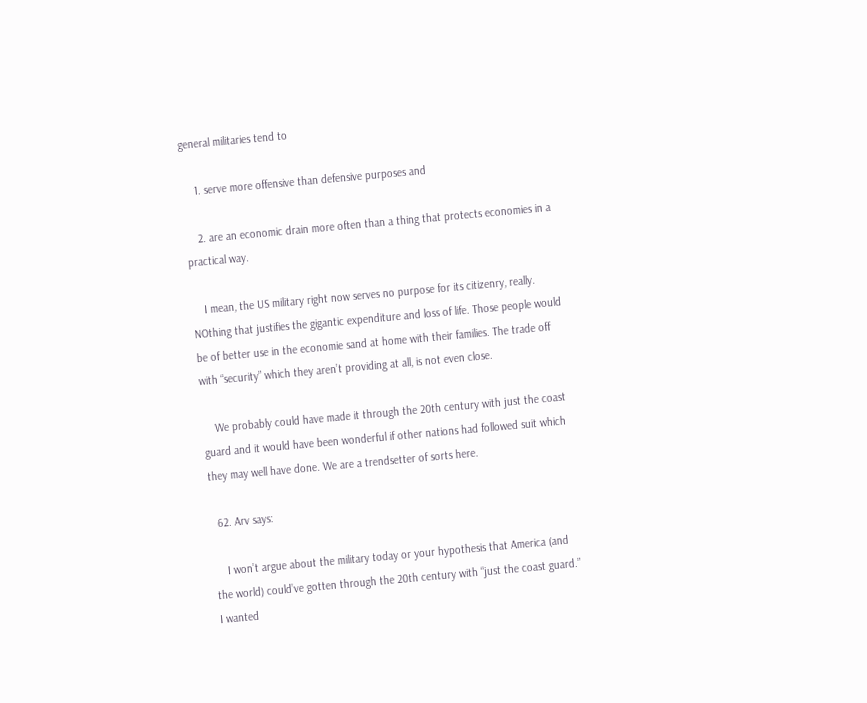general militaries tend to

    1. serve more offensive than defensive purposes and

    2. are an economic drain more often than a thing that protects economies in a practical way.

    I mean, the US military right now serves no purpose for its citizenry, really. NOthing that justifies the gigantic expenditure and loss of life. Those people would be of better use in the economie sand at home with their families. The trade off with “security” which they aren’t providing at all, is not even close.

    We probably could have made it through the 20th century with just the coast guard and it would have been wonderful if other nations had followed suit which they may well have done. We are a trendsetter of sorts here.

  62. Arv says:

    I won’t argue about the military today or your hypothesis that America (and the world) could’ve gotten through the 20th century with “just the coast guard.” I wanted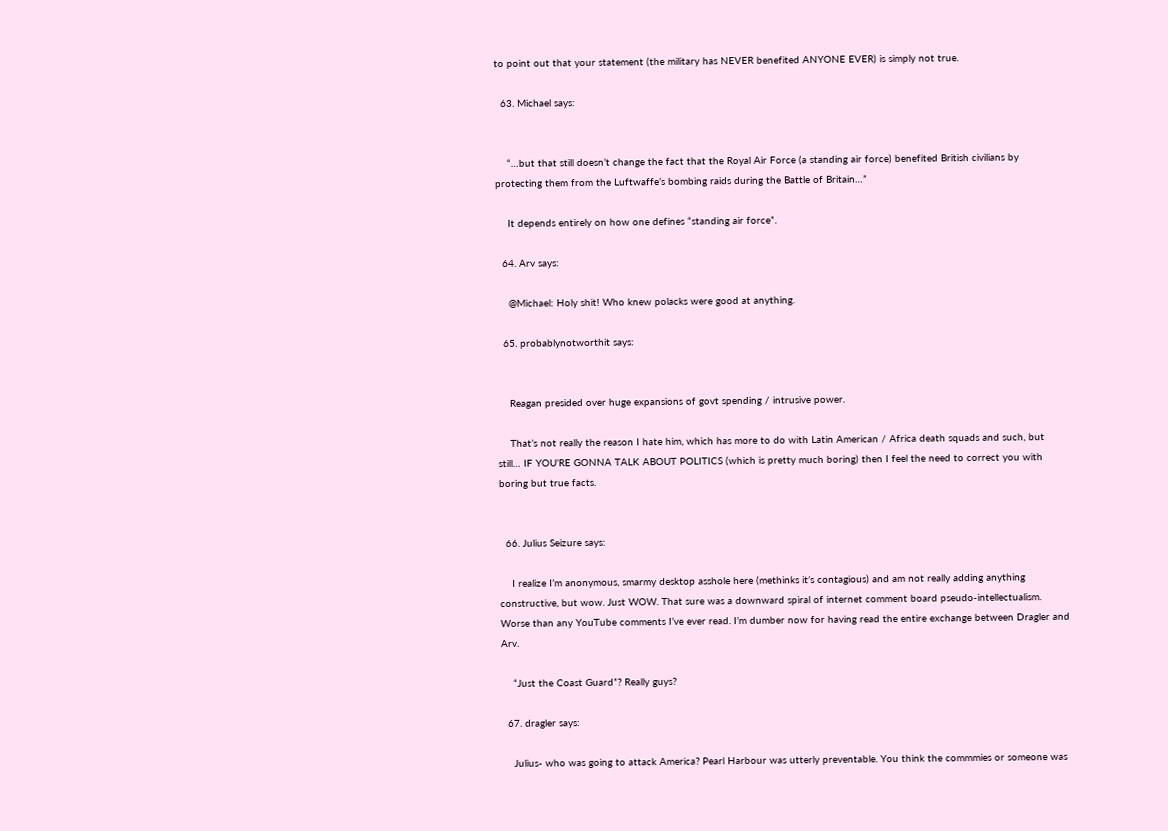to point out that your statement (the military has NEVER benefited ANYONE EVER) is simply not true.

  63. Michael says:


    “…but that still doesn’t change the fact that the Royal Air Force (a standing air force) benefited British civilians by protecting them from the Luftwaffe’s bombing raids during the Battle of Britain…”

    It depends entirely on how one defines “standing air force”.

  64. Arv says:

    @Michael: Holy shit! Who knew polacks were good at anything.

  65. probablynotworthit says:


    Reagan presided over huge expansions of govt spending / intrusive power.

    That’s not really the reason I hate him, which has more to do with Latin American / Africa death squads and such, but still… IF YOU’RE GONNA TALK ABOUT POLITICS (which is pretty much boring) then I feel the need to correct you with boring but true facts.


  66. Julius Seizure says:

    I realize I’m anonymous, smarmy desktop asshole here (methinks it’s contagious) and am not really adding anything constructive, but wow. Just WOW. That sure was a downward spiral of internet comment board pseudo-intellectualism. Worse than any YouTube comments I’ve ever read. I’m dumber now for having read the entire exchange between Dragler and Arv.

    “Just the Coast Guard”? Really guys?

  67. dragler says:

    Julius- who was going to attack America? Pearl Harbour was utterly preventable. You think the commmies or someone was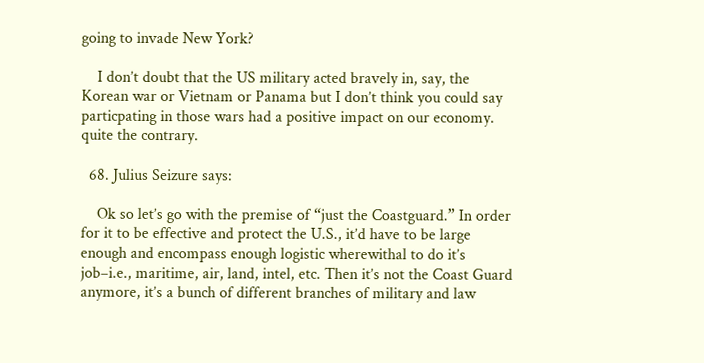going to invade New York?

    I don’t doubt that the US military acted bravely in, say, the Korean war or Vietnam or Panama but I don’t think you could say particpating in those wars had a positive impact on our economy. quite the contrary.

  68. Julius Seizure says:

    Ok so let’s go with the premise of “just the Coastguard.” In order for it to be effective and protect the U.S., it’d have to be large enough and encompass enough logistic wherewithal to do it’s job–i.e., maritime, air, land, intel, etc. Then it’s not the Coast Guard anymore, it’s a bunch of different branches of military and law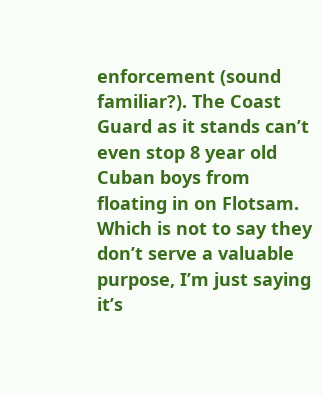enforcement (sound familiar?). The Coast Guard as it stands can’t even stop 8 year old Cuban boys from floating in on Flotsam. Which is not to say they don’t serve a valuable purpose, I’m just saying it’s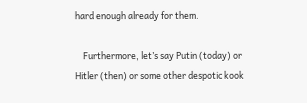hard enough already for them.

    Furthermore, let’s say Putin (today) or Hitler (then) or some other despotic kook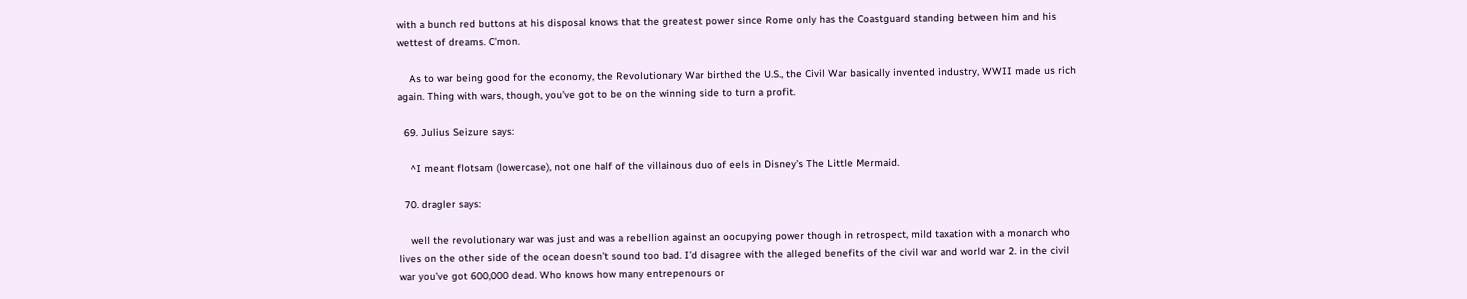with a bunch red buttons at his disposal knows that the greatest power since Rome only has the Coastguard standing between him and his wettest of dreams. C’mon.

    As to war being good for the economy, the Revolutionary War birthed the U.S., the Civil War basically invented industry, WWII made us rich again. Thing with wars, though, you’ve got to be on the winning side to turn a profit.

  69. Julius Seizure says:

    ^I meant flotsam (lowercase), not one half of the villainous duo of eels in Disney’s The Little Mermaid.

  70. dragler says:

    well the revolutionary war was just and was a rebellion against an oocupying power though in retrospect, mild taxation with a monarch who lives on the other side of the ocean doesn’t sound too bad. I’d disagree with the alleged benefits of the civil war and world war 2. in the civil war you’ve got 600,000 dead. Who knows how many entrepenours or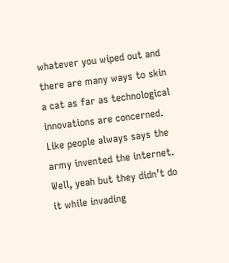whatever you wiped out and there are many ways to skin a cat as far as technological innovations are concerned. Like people always says the army invented the internet. Well, yeah but they didn’t do it while invading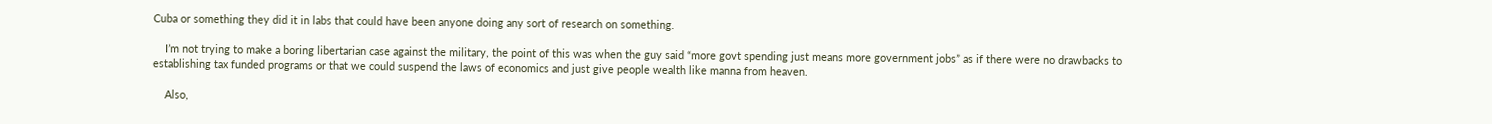Cuba or something they did it in labs that could have been anyone doing any sort of research on something.

    I’m not trying to make a boring libertarian case against the military, the point of this was when the guy said “more govt spending just means more government jobs” as if there were no drawbacks to establishing tax funded programs or that we could suspend the laws of economics and just give people wealth like manna from heaven.

    Also,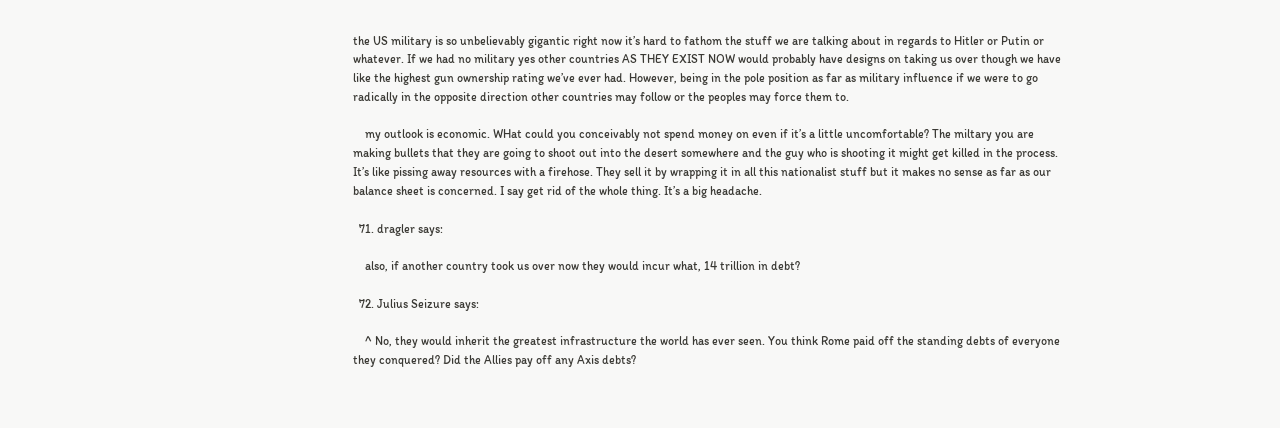the US military is so unbelievably gigantic right now it’s hard to fathom the stuff we are talking about in regards to Hitler or Putin or whatever. If we had no military yes other countries AS THEY EXIST NOW would probably have designs on taking us over though we have like the highest gun ownership rating we’ve ever had. However, being in the pole position as far as military influence if we were to go radically in the opposite direction other countries may follow or the peoples may force them to.

    my outlook is economic. WHat could you conceivably not spend money on even if it’s a little uncomfortable? The miltary you are making bullets that they are going to shoot out into the desert somewhere and the guy who is shooting it might get killed in the process. It’s like pissing away resources with a firehose. They sell it by wrapping it in all this nationalist stuff but it makes no sense as far as our balance sheet is concerned. I say get rid of the whole thing. It’s a big headache.

  71. dragler says:

    also, if another country took us over now they would incur what, 14 trillion in debt?

  72. Julius Seizure says:

    ^ No, they would inherit the greatest infrastructure the world has ever seen. You think Rome paid off the standing debts of everyone they conquered? Did the Allies pay off any Axis debts?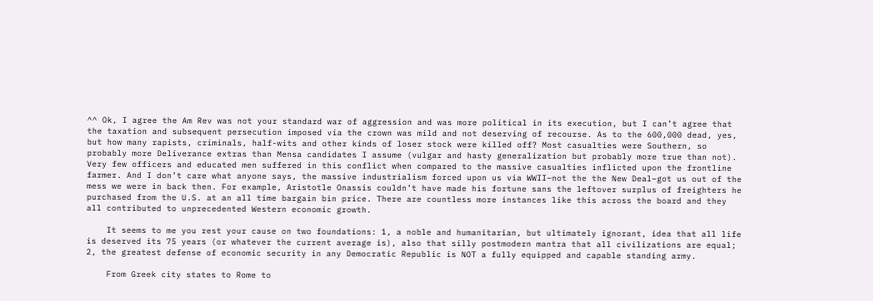^^ Ok, I agree the Am Rev was not your standard war of aggression and was more political in its execution, but I can’t agree that the taxation and subsequent persecution imposed via the crown was mild and not deserving of recourse. As to the 600,000 dead, yes, but how many rapists, criminals, half-wits and other kinds of loser stock were killed off? Most casualties were Southern, so probably more Deliverance extras than Mensa candidates I assume (vulgar and hasty generalization but probably more true than not). Very few officers and educated men suffered in this conflict when compared to the massive casualties inflicted upon the frontline farmer. And I don’t care what anyone says, the massive industrialism forced upon us via WWII–not the the New Deal–got us out of the mess we were in back then. For example, Aristotle Onassis couldn’t have made his fortune sans the leftover surplus of freighters he purchased from the U.S. at an all time bargain bin price. There are countless more instances like this across the board and they all contributed to unprecedented Western economic growth.

    It seems to me you rest your cause on two foundations: 1, a noble and humanitarian, but ultimately ignorant, idea that all life is deserved its 75 years (or whatever the current average is), also that silly postmodern mantra that all civilizations are equal; 2, the greatest defense of economic security in any Democratic Republic is NOT a fully equipped and capable standing army.

    From Greek city states to Rome to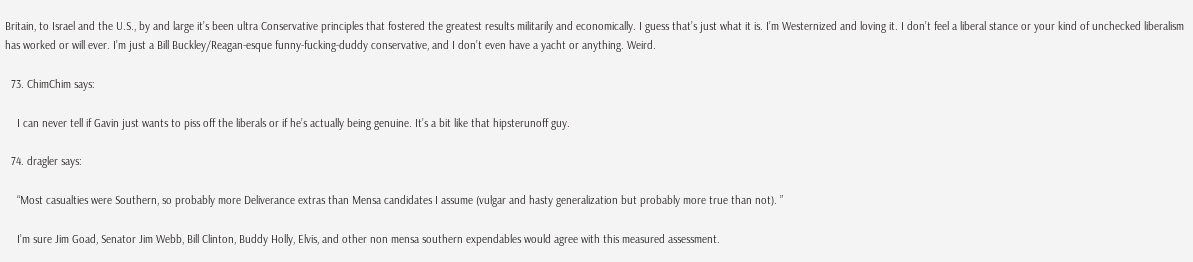Britain, to Israel and the U.S., by and large it’s been ultra Conservative principles that fostered the greatest results militarily and economically. I guess that’s just what it is. I’m Westernized and loving it. I don’t feel a liberal stance or your kind of unchecked liberalism has worked or will ever. I’m just a Bill Buckley/Reagan-esque funny-fucking-duddy conservative, and I don’t even have a yacht or anything. Weird.

  73. ChimChim says:

    I can never tell if Gavin just wants to piss off the liberals or if he’s actually being genuine. It’s a bit like that hipsterunoff guy.

  74. dragler says:

    “Most casualties were Southern, so probably more Deliverance extras than Mensa candidates I assume (vulgar and hasty generalization but probably more true than not). ”

    I’m sure Jim Goad, Senator Jim Webb, Bill Clinton, Buddy Holly, Elvis, and other non mensa southern expendables would agree with this measured assessment.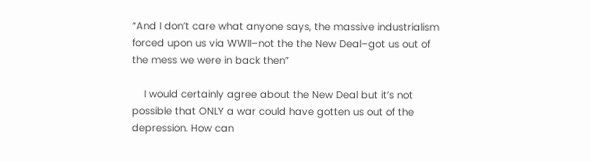“And I don’t care what anyone says, the massive industrialism forced upon us via WWII–not the the New Deal–got us out of the mess we were in back then”

    I would certainly agree about the New Deal but it’s not possible that ONLY a war could have gotten us out of the depression. How can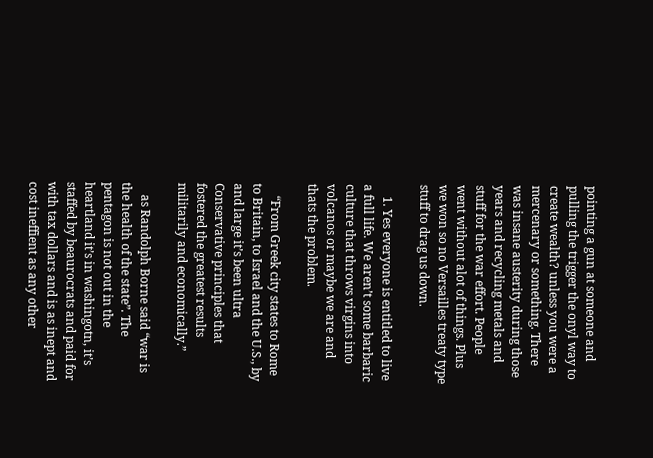pointing a gun at someone and pulling the trigger the onyl way to create wealth? unless you were a mercenary or something. There was insane austerity during those years and recycling metals and stuff for the war effort. People went without alot of things. Plus we won so no Versailles treaty type stuff to drag us down.

    1. Yes everyone is entitled to live a full life. We aren’t some barbaric culture that throws virgins into volcanos or maybe we are and thats the problem.

    “From Greek city states to Rome to Britain, to Israel and the U.S., by and large it’s been ultra Conservative principles that fostered the greatest results militarily and economically.”

    as Randolph Borne said “war is the health of the state”. The pentagon is not out in the heartland it’s in washingotn, it’s staffed by beaurocrats and paid for with tax dollars and is as inept and cost ineffient as any other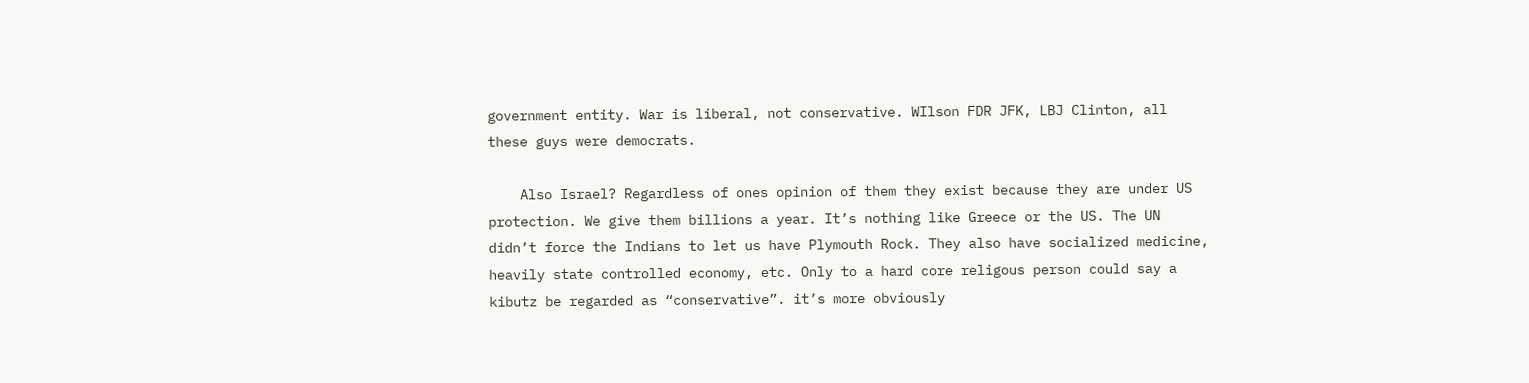government entity. War is liberal, not conservative. WIlson FDR JFK, LBJ Clinton, all these guys were democrats.

    Also Israel? Regardless of ones opinion of them they exist because they are under US protection. We give them billions a year. It’s nothing like Greece or the US. The UN didn’t force the Indians to let us have Plymouth Rock. They also have socialized medicine, heavily state controlled economy, etc. Only to a hard core religous person could say a kibutz be regarded as “conservative”. it’s more obviously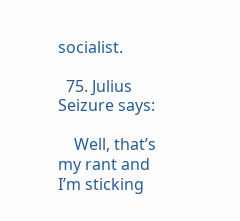socialist.

  75. Julius Seizure says:

    Well, that’s my rant and I’m sticking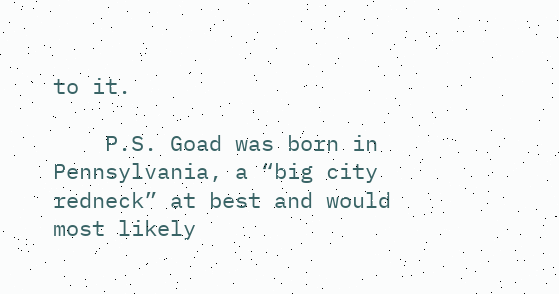to it.

    P.S. Goad was born in Pennsylvania, a “big city redneck” at best and would most likely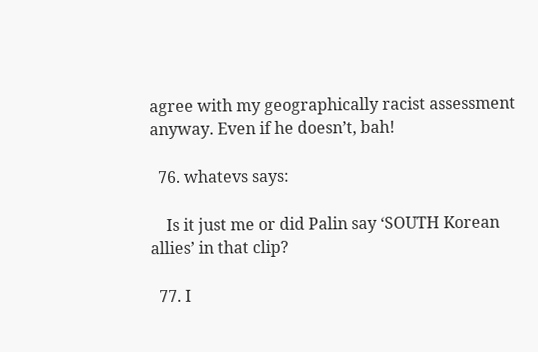agree with my geographically racist assessment anyway. Even if he doesn’t, bah!

  76. whatevs says:

    Is it just me or did Palin say ‘SOUTH Korean allies’ in that clip?

  77. I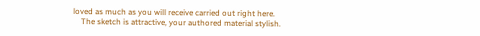loved as much as you will receive carried out right here.
    The sketch is attractive, your authored material stylish.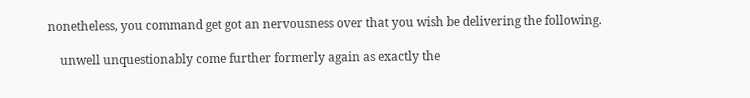nonetheless, you command get got an nervousness over that you wish be delivering the following.

    unwell unquestionably come further formerly again as exactly the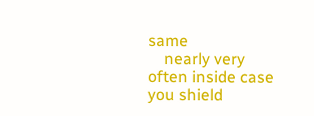same
    nearly very often inside case you shield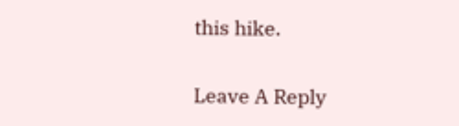this hike.

Leave A Reply